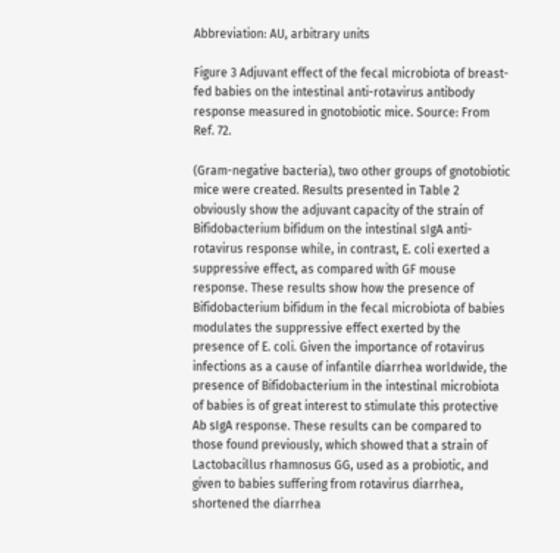Abbreviation: AU, arbitrary units

Figure 3 Adjuvant effect of the fecal microbiota of breast-fed babies on the intestinal anti-rotavirus antibody response measured in gnotobiotic mice. Source: From Ref. 72.

(Gram-negative bacteria), two other groups of gnotobiotic mice were created. Results presented in Table 2 obviously show the adjuvant capacity of the strain of Bifidobacterium bifidum on the intestinal sIgA anti-rotavirus response while, in contrast, E. coli exerted a suppressive effect, as compared with GF mouse response. These results show how the presence of Bifidobacterium bifidum in the fecal microbiota of babies modulates the suppressive effect exerted by the presence of E. coli. Given the importance of rotavirus infections as a cause of infantile diarrhea worldwide, the presence of Bifidobacterium in the intestinal microbiota of babies is of great interest to stimulate this protective Ab sIgA response. These results can be compared to those found previously, which showed that a strain of Lactobacillus rhamnosus GG, used as a probiotic, and given to babies suffering from rotavirus diarrhea, shortened the diarrhea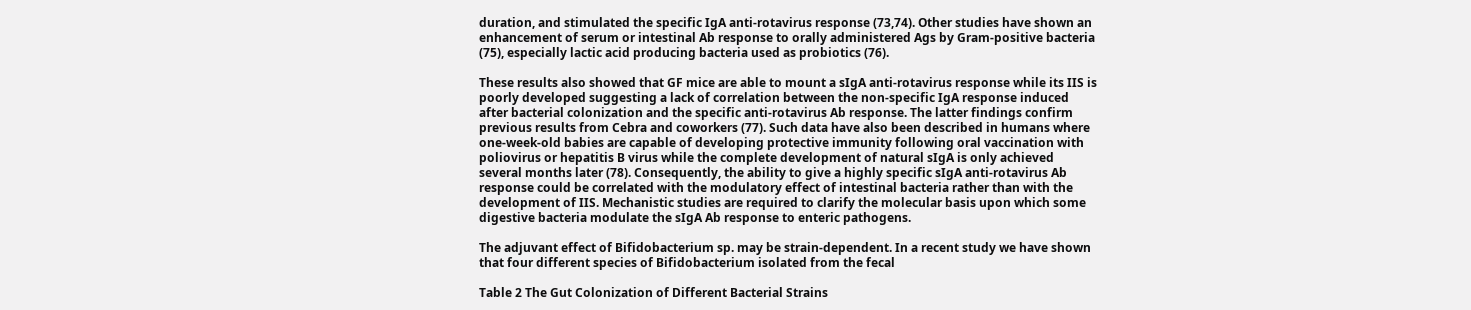duration, and stimulated the specific IgA anti-rotavirus response (73,74). Other studies have shown an enhancement of serum or intestinal Ab response to orally administered Ags by Gram-positive bacteria (75), especially lactic acid producing bacteria used as probiotics (76).

These results also showed that GF mice are able to mount a sIgA anti-rotavirus response while its IIS is poorly developed suggesting a lack of correlation between the non-specific IgA response induced after bacterial colonization and the specific anti-rotavirus Ab response. The latter findings confirm previous results from Cebra and coworkers (77). Such data have also been described in humans where one-week-old babies are capable of developing protective immunity following oral vaccination with poliovirus or hepatitis B virus while the complete development of natural sIgA is only achieved several months later (78). Consequently, the ability to give a highly specific sIgA anti-rotavirus Ab response could be correlated with the modulatory effect of intestinal bacteria rather than with the development of IIS. Mechanistic studies are required to clarify the molecular basis upon which some digestive bacteria modulate the sIgA Ab response to enteric pathogens.

The adjuvant effect of Bifidobacterium sp. may be strain-dependent. In a recent study we have shown that four different species of Bifidobacterium isolated from the fecal

Table 2 The Gut Colonization of Different Bacterial Strains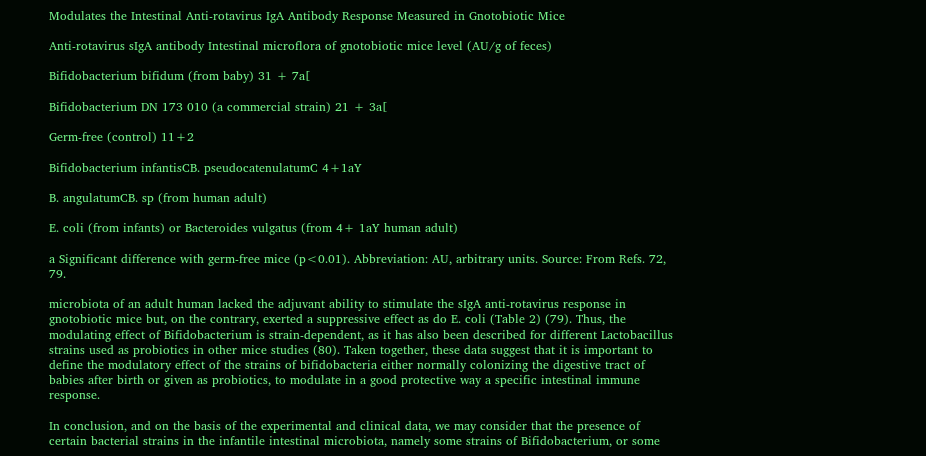Modulates the Intestinal Anti-rotavirus IgA Antibody Response Measured in Gnotobiotic Mice

Anti-rotavirus sIgA antibody Intestinal microflora of gnotobiotic mice level (AU/g of feces)

Bifidobacterium bifidum (from baby) 31 + 7a[

Bifidobacterium DN 173 010 (a commercial strain) 21 + 3a[

Germ-free (control) 11+2

Bifidobacterium infantisCB. pseudocatenulatumC 4+1aY

B. angulatumCB. sp (from human adult)

E. coli (from infants) or Bacteroides vulgatus (from 4+ 1aY human adult)

a Significant difference with germ-free mice (p<0.01). Abbreviation: AU, arbitrary units. Source: From Refs. 72, 79.

microbiota of an adult human lacked the adjuvant ability to stimulate the sIgA anti-rotavirus response in gnotobiotic mice but, on the contrary, exerted a suppressive effect as do E. coli (Table 2) (79). Thus, the modulating effect of Bifidobacterium is strain-dependent, as it has also been described for different Lactobacillus strains used as probiotics in other mice studies (80). Taken together, these data suggest that it is important to define the modulatory effect of the strains of bifidobacteria either normally colonizing the digestive tract of babies after birth or given as probiotics, to modulate in a good protective way a specific intestinal immune response.

In conclusion, and on the basis of the experimental and clinical data, we may consider that the presence of certain bacterial strains in the infantile intestinal microbiota, namely some strains of Bifidobacterium, or some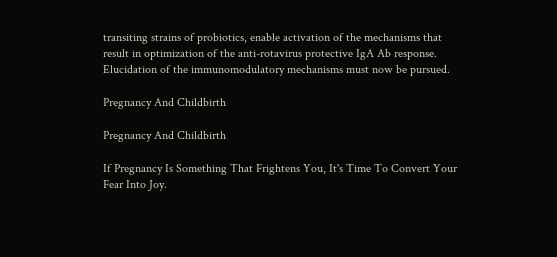transiting strains of probiotics, enable activation of the mechanisms that result in optimization of the anti-rotavirus protective IgA Ab response. Elucidation of the immunomodulatory mechanisms must now be pursued.

Pregnancy And Childbirth

Pregnancy And Childbirth

If Pregnancy Is Something That Frightens You, It's Time To Convert Your Fear Into Joy.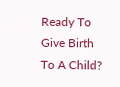Ready To Give Birth To A Child?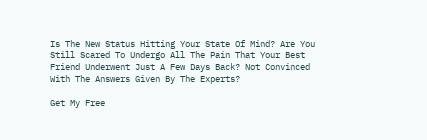Is The New Status Hitting Your State Of Mind? Are You Still Scared To Undergo All The Pain That Your Best Friend Underwent Just A Few Days Back? Not Convinced With The Answers Given By The Experts?

Get My Free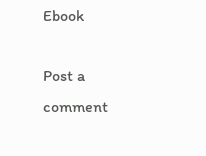Ebook

Post a comment